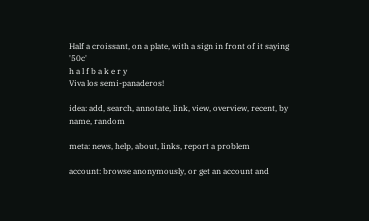Half a croissant, on a plate, with a sign in front of it saying '50c'
h a l f b a k e r y
Viva los semi-panaderos!

idea: add, search, annotate, link, view, overview, recent, by name, random

meta: news, help, about, links, report a problem

account: browse anonymously, or get an account and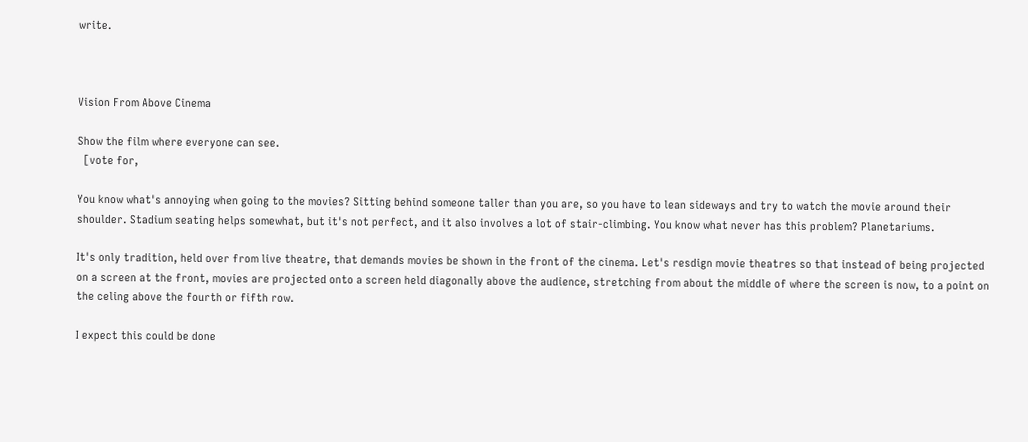write.



Vision From Above Cinema

Show the film where everyone can see.
  [vote for,

You know what's annoying when going to the movies? Sitting behind someone taller than you are, so you have to lean sideways and try to watch the movie around their shoulder. Stadium seating helps somewhat, but it's not perfect, and it also involves a lot of stair-climbing. You know what never has this problem? Planetariums.

It's only tradition, held over from live theatre, that demands movies be shown in the front of the cinema. Let's resdign movie theatres so that instead of being projected on a screen at the front, movies are projected onto a screen held diagonally above the audience, stretching from about the middle of where the screen is now, to a point on the celing above the fourth or fifth row.

I expect this could be done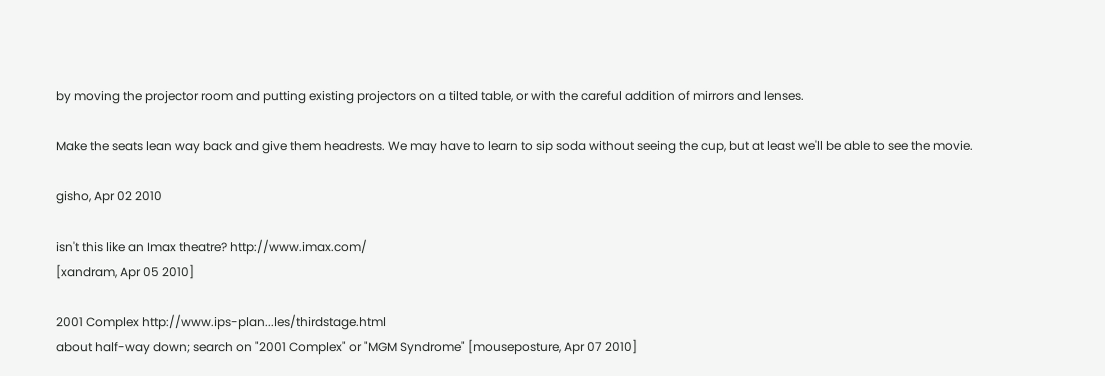by moving the projector room and putting existing projectors on a tilted table, or with the careful addition of mirrors and lenses.

Make the seats lean way back and give them headrests. We may have to learn to sip soda without seeing the cup, but at least we'll be able to see the movie.

gisho, Apr 02 2010

isn't this like an Imax theatre? http://www.imax.com/
[xandram, Apr 05 2010]

2001 Complex http://www.ips-plan...les/thirdstage.html
about half-way down; search on "2001 Complex" or "MGM Syndrome" [mouseposture, Apr 07 2010]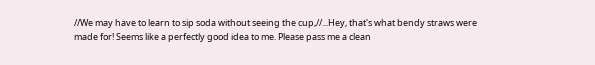//We may have to learn to sip soda without seeing the cup,//...Hey, that's what bendy straws were made for! Seems like a perfectly good idea to me. Please pass me a clean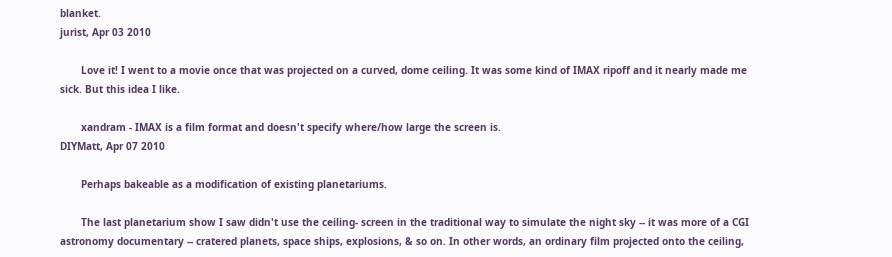blanket.
jurist, Apr 03 2010

       Love it! I went to a movie once that was projected on a curved, dome ceiling. It was some kind of IMAX ripoff and it nearly made me sick. But this idea I like.

       xandram - IMAX is a film format and doesn't specify where/how large the screen is.
DIYMatt, Apr 07 2010

       Perhaps bakeable as a modification of existing planetariums.

       The last planetarium show I saw didn't use the ceiling- screen in the traditional way to simulate the night sky -- it was more of a CGI astronomy documentary -- cratered planets, space ships, explosions, & so on. In other words, an ordinary film projected onto the ceiling,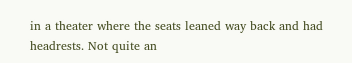in a theater where the seats leaned way back and had headrests. Not quite an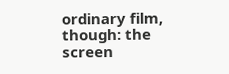ordinary film, though: the screen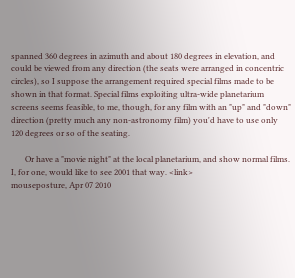spanned 360 degrees in azimuth and about 180 degrees in elevation, and could be viewed from any direction (the seats were arranged in concentric circles), so I suppose the arrangement required special films made to be shown in that format. Special films exploiting ultra-wide planetarium screens seems feasible, to me, though, for any film with an "up" and "down" direction (pretty much any non-astronomy film) you'd have to use only 120 degrees or so of the seating.

       Or have a "movie night" at the local planetarium, and show normal films. I, for one, would like to see 2001 that way. <link>
mouseposture, Apr 07 2010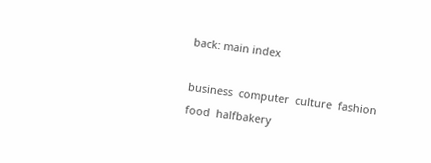back: main index

business  computer  culture  fashion  food  halfbakery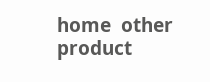home  other  product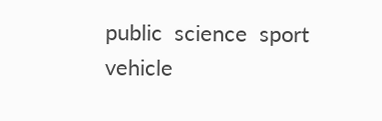public  science  sport  vehicle